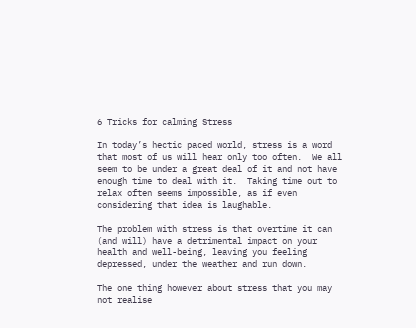6 Tricks for calming Stress

In today’s hectic paced world, stress is a word that most of us will hear only too often.  We all seem to be under a great deal of it and not have enough time to deal with it.  Taking time out to relax often seems impossible, as if even considering that idea is laughable.

The problem with stress is that overtime it can (and will) have a detrimental impact on your health and well-being, leaving you feeling depressed, under the weather and run down.

The one thing however about stress that you may not realise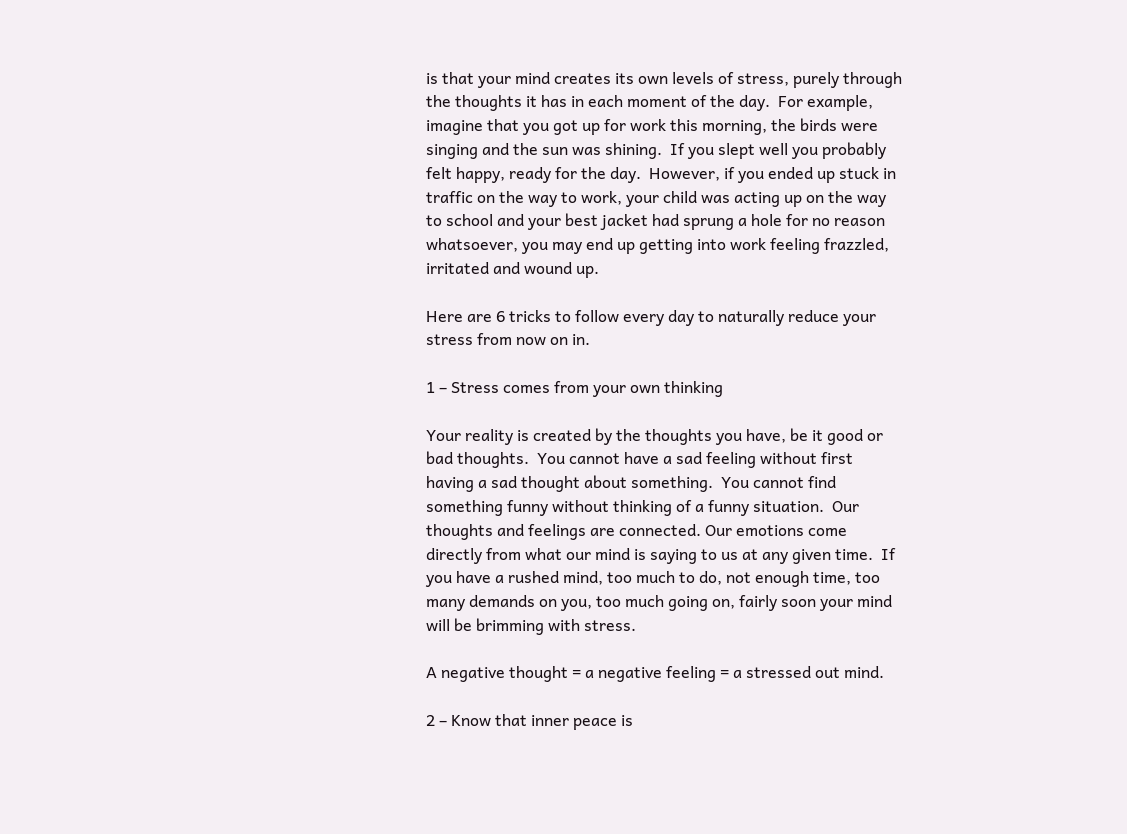is that your mind creates its own levels of stress, purely through the thoughts it has in each moment of the day.  For example, imagine that you got up for work this morning, the birds were singing and the sun was shining.  If you slept well you probably felt happy, ready for the day.  However, if you ended up stuck in traffic on the way to work, your child was acting up on the way to school and your best jacket had sprung a hole for no reason whatsoever, you may end up getting into work feeling frazzled, irritated and wound up.

Here are 6 tricks to follow every day to naturally reduce your stress from now on in.

1 – Stress comes from your own thinking

Your reality is created by the thoughts you have, be it good or bad thoughts.  You cannot have a sad feeling without first having a sad thought about something.  You cannot find something funny without thinking of a funny situation.  Our thoughts and feelings are connected. Our emotions come directly from what our mind is saying to us at any given time.  If you have a rushed mind, too much to do, not enough time, too many demands on you, too much going on, fairly soon your mind will be brimming with stress.

A negative thought = a negative feeling = a stressed out mind.

2 – Know that inner peace is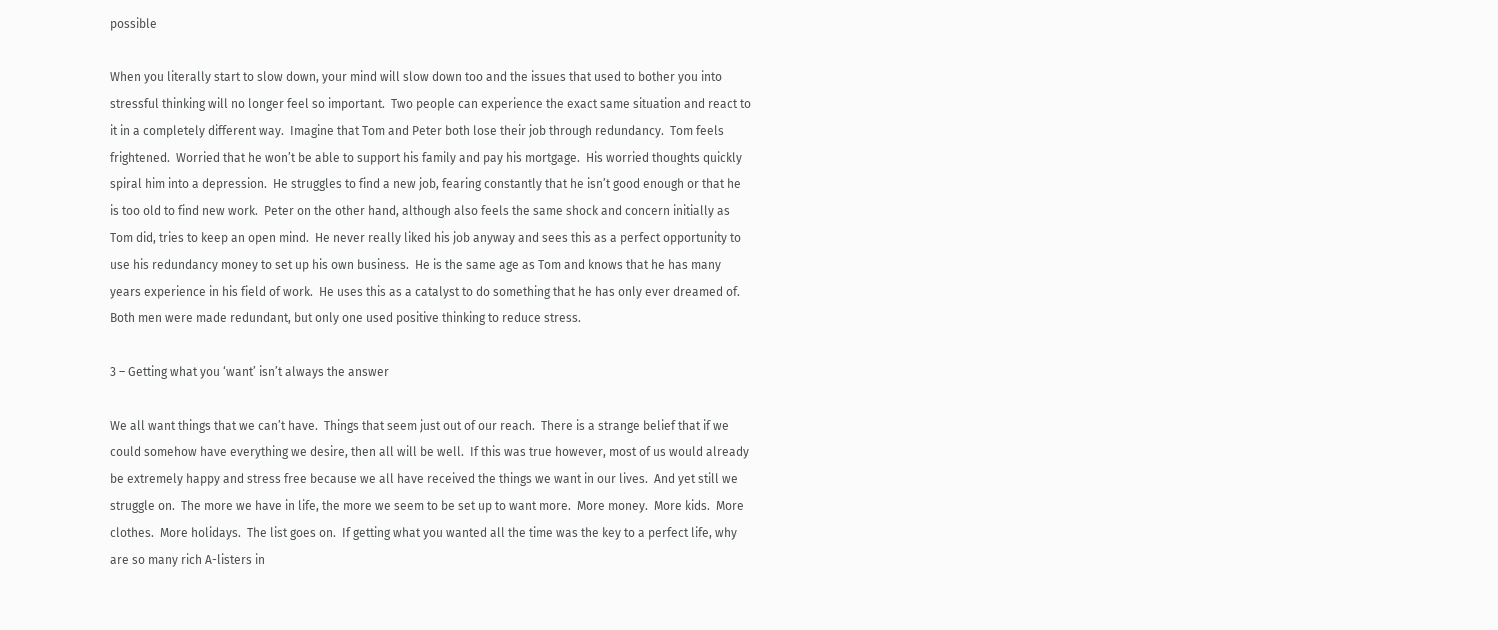possible

When you literally start to slow down, your mind will slow down too and the issues that used to bother you into stressful thinking will no longer feel so important.  Two people can experience the exact same situation and react to it in a completely different way.  Imagine that Tom and Peter both lose their job through redundancy.  Tom feels frightened.  Worried that he won’t be able to support his family and pay his mortgage.  His worried thoughts quickly spiral him into a depression.  He struggles to find a new job, fearing constantly that he isn’t good enough or that he is too old to find new work.  Peter on the other hand, although also feels the same shock and concern initially as Tom did, tries to keep an open mind.  He never really liked his job anyway and sees this as a perfect opportunity to use his redundancy money to set up his own business.  He is the same age as Tom and knows that he has many years experience in his field of work.  He uses this as a catalyst to do something that he has only ever dreamed of.    Both men were made redundant, but only one used positive thinking to reduce stress.

3 – Getting what you ‘want’ isn’t always the answer

We all want things that we can’t have.  Things that seem just out of our reach.  There is a strange belief that if we could somehow have everything we desire, then all will be well.  If this was true however, most of us would already be extremely happy and stress free because we all have received the things we want in our lives.  And yet still we struggle on.  The more we have in life, the more we seem to be set up to want more.  More money.  More kids.  More clothes.  More holidays.  The list goes on.  If getting what you wanted all the time was the key to a perfect life, why are so many rich A-listers in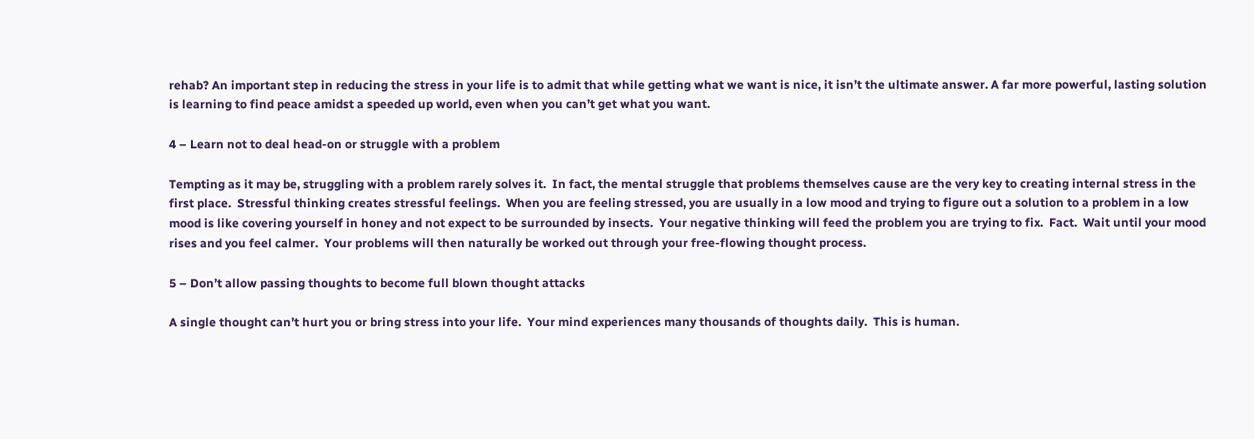rehab? An important step in reducing the stress in your life is to admit that while getting what we want is nice, it isn’t the ultimate answer. A far more powerful, lasting solution is learning to find peace amidst a speeded up world, even when you can’t get what you want.

4 – Learn not to deal head-on or struggle with a problem

Tempting as it may be, struggling with a problem rarely solves it.  In fact, the mental struggle that problems themselves cause are the very key to creating internal stress in the first place.  Stressful thinking creates stressful feelings.  When you are feeling stressed, you are usually in a low mood and trying to figure out a solution to a problem in a low mood is like covering yourself in honey and not expect to be surrounded by insects.  Your negative thinking will feed the problem you are trying to fix.  Fact.  Wait until your mood rises and you feel calmer.  Your problems will then naturally be worked out through your free-flowing thought process.

5 – Don’t allow passing thoughts to become full blown thought attacks

A single thought can’t hurt you or bring stress into your life.  Your mind experiences many thousands of thoughts daily.  This is human.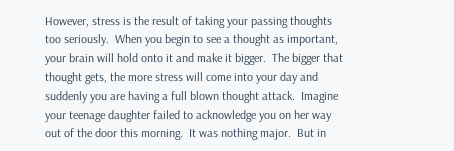However, stress is the result of taking your passing thoughts too seriously.  When you begin to see a thought as important, your brain will hold onto it and make it bigger.  The bigger that thought gets, the more stress will come into your day and suddenly you are having a full blown thought attack.  Imagine your teenage daughter failed to acknowledge you on her way out of the door this morning.  It was nothing major.  But in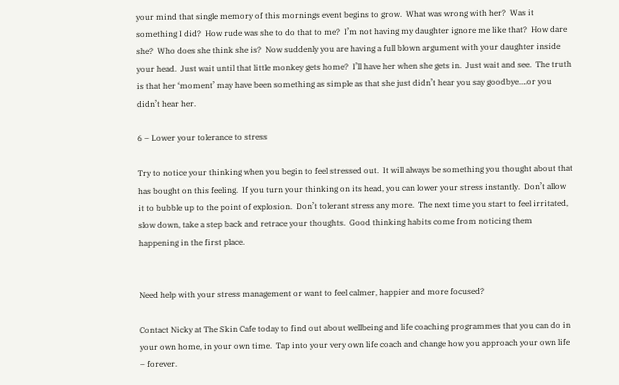your mind that single memory of this mornings event begins to grow.  What was wrong with her?  Was it something I did?  How rude was she to do that to me?  I’m not having my daughter ignore me like that?  How dare she?  Who does she think she is?  Now suddenly you are having a full blown argument with your daughter inside your head.  Just wait until that little monkey gets home?  I’ll have her when she gets in.  Just wait and see.  The truth is that her ‘moment’ may have been something as simple as that she just didn’t hear you say goodbye….or you didn’t hear her.

6 – Lower your tolerance to stress

Try to notice your thinking when you begin to feel stressed out.  It will always be something you thought about that has bought on this feeling.  If you turn your thinking on its head, you can lower your stress instantly.  Don’t allow it to bubble up to the point of explosion.  Don’t tolerant stress any more.  The next time you start to feel irritated, slow down, take a step back and retrace your thoughts.  Good thinking habits come from noticing them happening in the first place.


Need help with your stress management or want to feel calmer, happier and more focused?

Contact Nicky at The Skin Cafe today to find out about wellbeing and life coaching programmes that you can do in your own home, in your own time.  Tap into your very own life coach and change how you approach your own life – forever.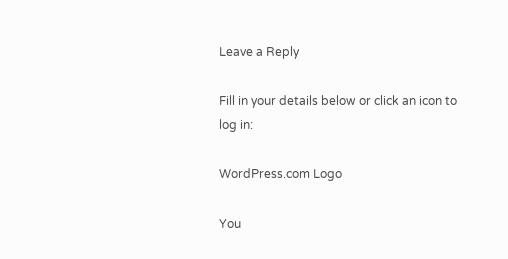Leave a Reply

Fill in your details below or click an icon to log in:

WordPress.com Logo

You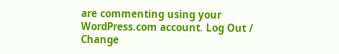are commenting using your WordPress.com account. Log Out /  Change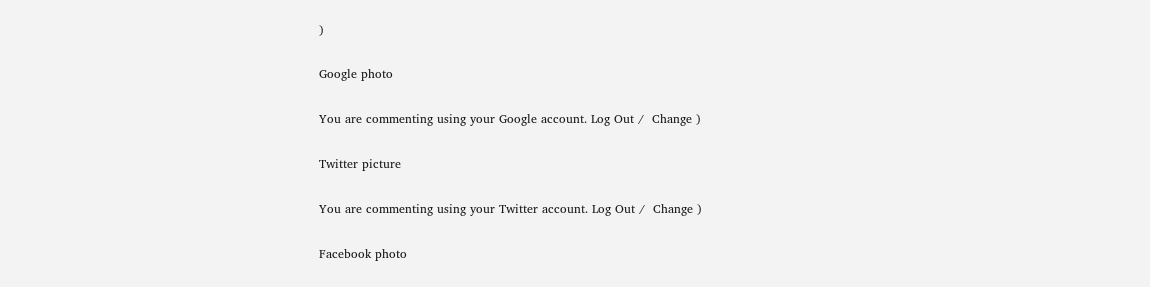)

Google photo

You are commenting using your Google account. Log Out /  Change )

Twitter picture

You are commenting using your Twitter account. Log Out /  Change )

Facebook photo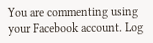You are commenting using your Facebook account. Log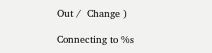Out /  Change )

Connecting to %s